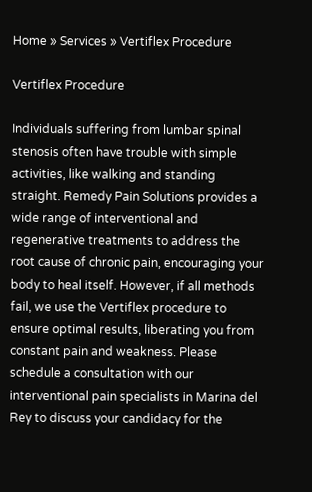Home » Services » Vertiflex Procedure

Vertiflex Procedure

Individuals suffering from lumbar spinal stenosis often have trouble with simple activities, like walking and standing straight. Remedy Pain Solutions provides a wide range of interventional and regenerative treatments to address the root cause of chronic pain, encouraging your body to heal itself. However, if all methods fail, we use the Vertiflex procedure to ensure optimal results, liberating you from constant pain and weakness. Please schedule a consultation with our interventional pain specialists in Marina del Rey to discuss your candidacy for the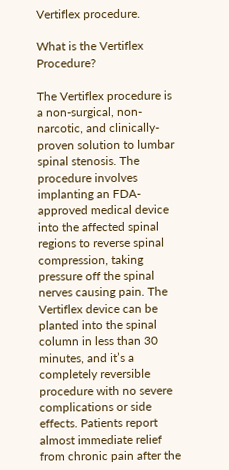Vertiflex procedure.

What is the Vertiflex Procedure?

The Vertiflex procedure is a non-surgical, non-narcotic, and clinically-proven solution to lumbar spinal stenosis. The procedure involves implanting an FDA-approved medical device into the affected spinal regions to reverse spinal compression, taking pressure off the spinal nerves causing pain. The Vertiflex device can be planted into the spinal column in less than 30 minutes, and it’s a completely reversible procedure with no severe complications or side effects. Patients report almost immediate relief from chronic pain after the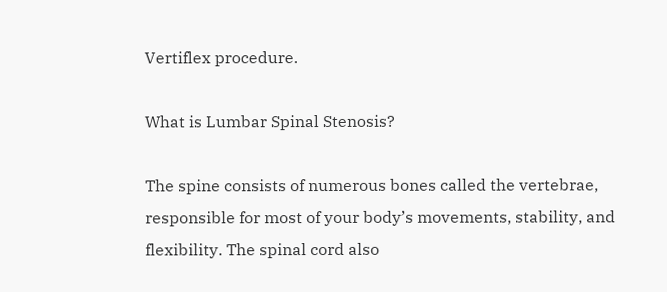Vertiflex procedure.

What is Lumbar Spinal Stenosis?

The spine consists of numerous bones called the vertebrae, responsible for most of your body’s movements, stability, and flexibility. The spinal cord also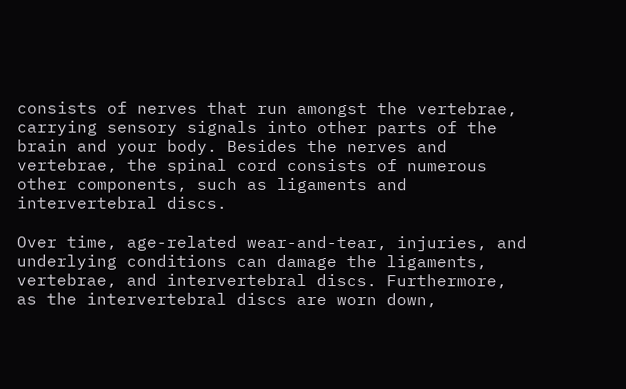consists of nerves that run amongst the vertebrae, carrying sensory signals into other parts of the brain and your body. Besides the nerves and vertebrae, the spinal cord consists of numerous other components, such as ligaments and intervertebral discs.

Over time, age-related wear-and-tear, injuries, and underlying conditions can damage the ligaments, vertebrae, and intervertebral discs. Furthermore, as the intervertebral discs are worn down,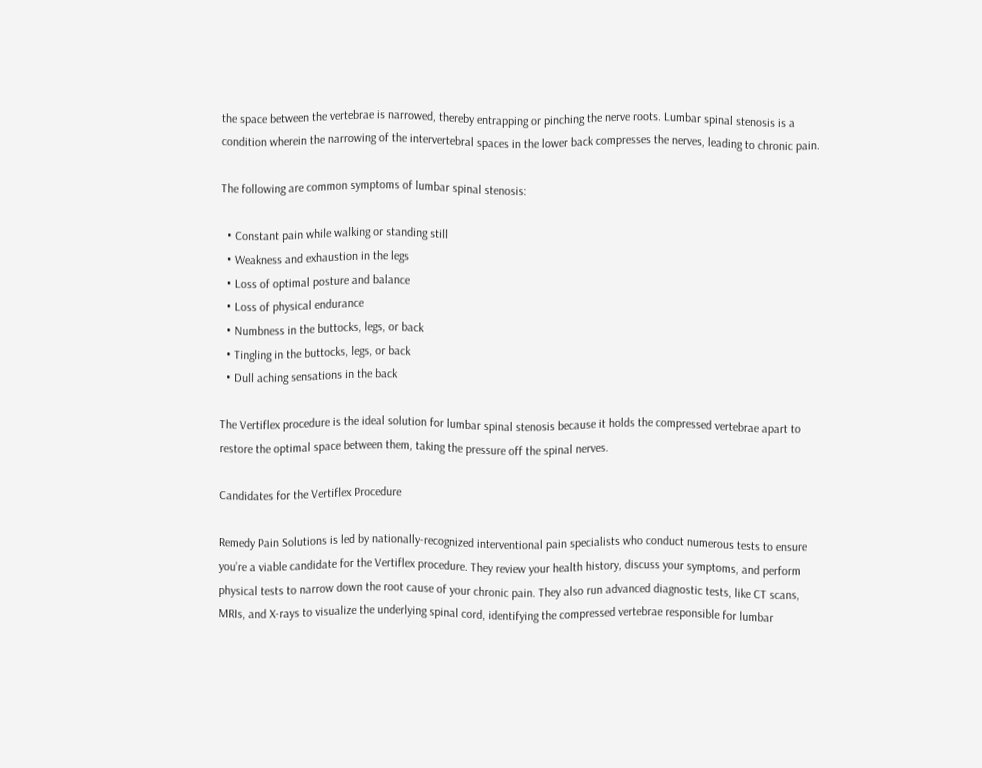the space between the vertebrae is narrowed, thereby entrapping or pinching the nerve roots. Lumbar spinal stenosis is a condition wherein the narrowing of the intervertebral spaces in the lower back compresses the nerves, leading to chronic pain.

The following are common symptoms of lumbar spinal stenosis:

  • Constant pain while walking or standing still
  • Weakness and exhaustion in the legs
  • Loss of optimal posture and balance
  • Loss of physical endurance
  • Numbness in the buttocks, legs, or back
  • Tingling in the buttocks, legs, or back
  • Dull aching sensations in the back

The Vertiflex procedure is the ideal solution for lumbar spinal stenosis because it holds the compressed vertebrae apart to restore the optimal space between them, taking the pressure off the spinal nerves.

Candidates for the Vertiflex Procedure

Remedy Pain Solutions is led by nationally-recognized interventional pain specialists who conduct numerous tests to ensure you’re a viable candidate for the Vertiflex procedure. They review your health history, discuss your symptoms, and perform physical tests to narrow down the root cause of your chronic pain. They also run advanced diagnostic tests, like CT scans, MRIs, and X-rays to visualize the underlying spinal cord, identifying the compressed vertebrae responsible for lumbar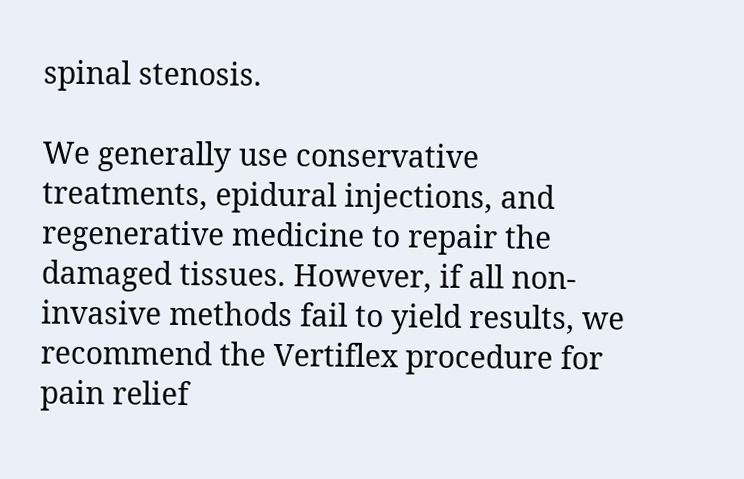spinal stenosis.

We generally use conservative treatments, epidural injections, and regenerative medicine to repair the damaged tissues. However, if all non-invasive methods fail to yield results, we recommend the Vertiflex procedure for pain relief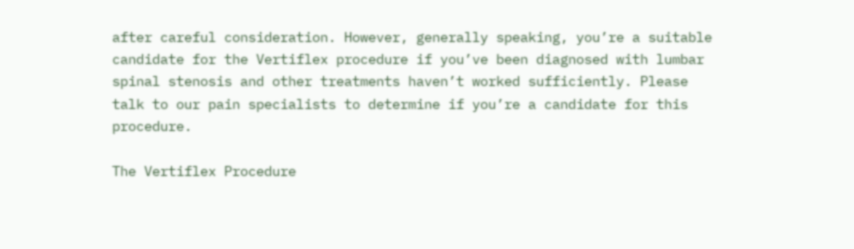after careful consideration. However, generally speaking, you’re a suitable candidate for the Vertiflex procedure if you’ve been diagnosed with lumbar spinal stenosis and other treatments haven’t worked sufficiently. Please talk to our pain specialists to determine if you’re a candidate for this procedure.

The Vertiflex Procedure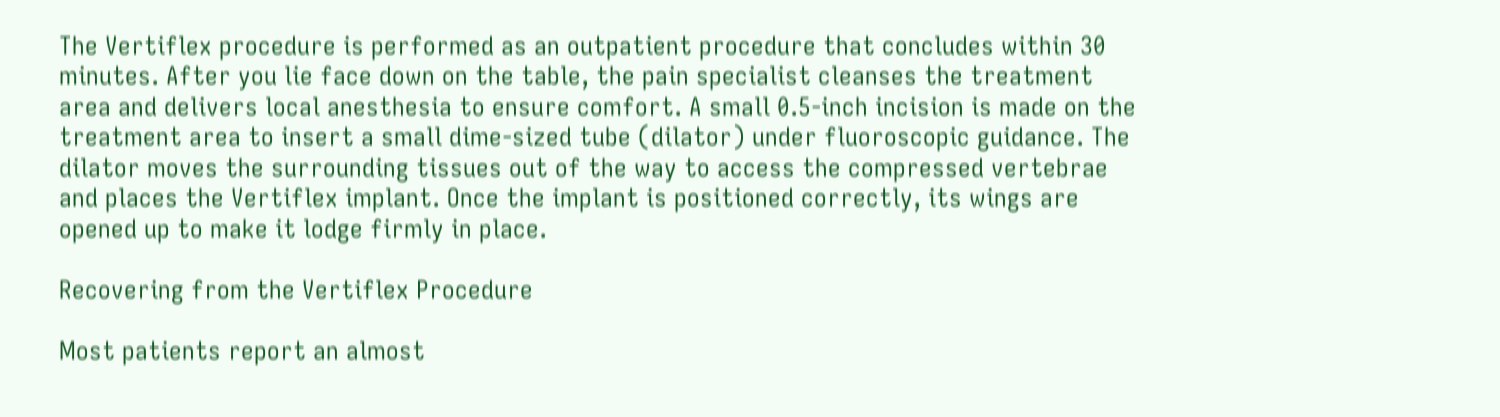The Vertiflex procedure is performed as an outpatient procedure that concludes within 30 minutes. After you lie face down on the table, the pain specialist cleanses the treatment area and delivers local anesthesia to ensure comfort. A small 0.5-inch incision is made on the treatment area to insert a small dime-sized tube (dilator) under fluoroscopic guidance. The dilator moves the surrounding tissues out of the way to access the compressed vertebrae and places the Vertiflex implant. Once the implant is positioned correctly, its wings are opened up to make it lodge firmly in place.

Recovering from the Vertiflex Procedure

Most patients report an almost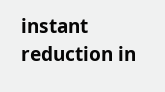instant reduction in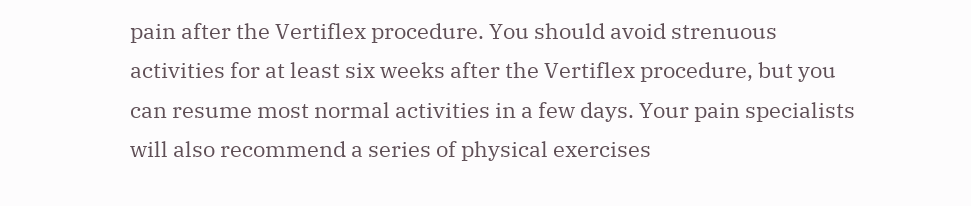pain after the Vertiflex procedure. You should avoid strenuous activities for at least six weeks after the Vertiflex procedure, but you can resume most normal activities in a few days. Your pain specialists will also recommend a series of physical exercises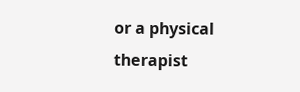or a physical therapist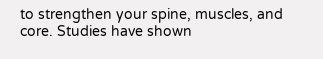to strengthen your spine, muscles, and core. Studies have shown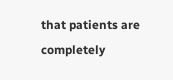that patients are completely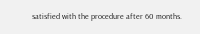satisfied with the procedure after 60 months.